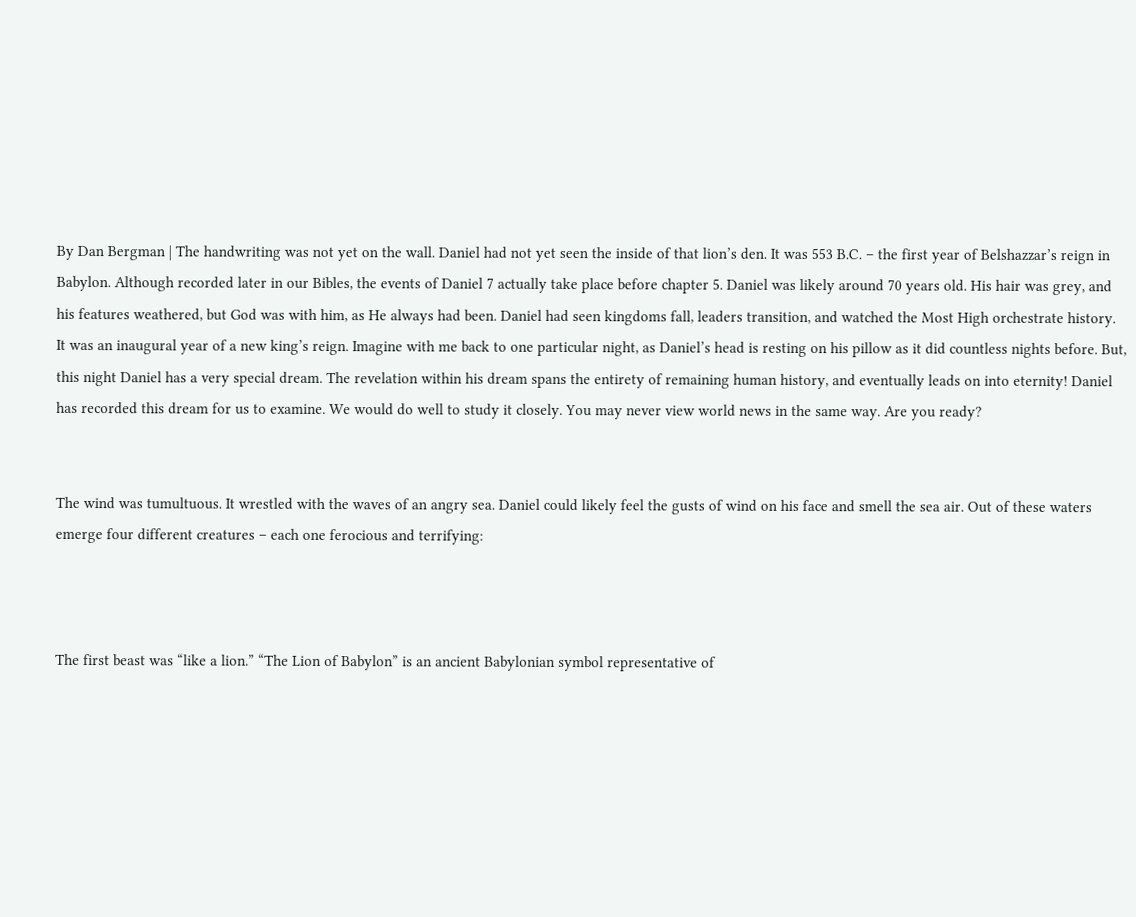By Dan Bergman | The handwriting was not yet on the wall. Daniel had not yet seen the inside of that lion’s den. It was 553 B.C. – the first year of Belshazzar’s reign in Babylon. Although recorded later in our Bibles, the events of Daniel 7 actually take place before chapter 5. Daniel was likely around 70 years old. His hair was grey, and his features weathered, but God was with him, as He always had been. Daniel had seen kingdoms fall, leaders transition, and watched the Most High orchestrate history. It was an inaugural year of a new king’s reign. Imagine with me back to one particular night, as Daniel’s head is resting on his pillow as it did countless nights before. But, this night Daniel has a very special dream. The revelation within his dream spans the entirety of remaining human history, and eventually leads on into eternity! Daniel has recorded this dream for us to examine. We would do well to study it closely. You may never view world news in the same way. Are you ready?


The wind was tumultuous. It wrestled with the waves of an angry sea. Daniel could likely feel the gusts of wind on his face and smell the sea air. Out of these waters emerge four different creatures – each one ferocious and terrifying:



The first beast was “like a lion.” “The Lion of Babylon” is an ancient Babylonian symbol representative of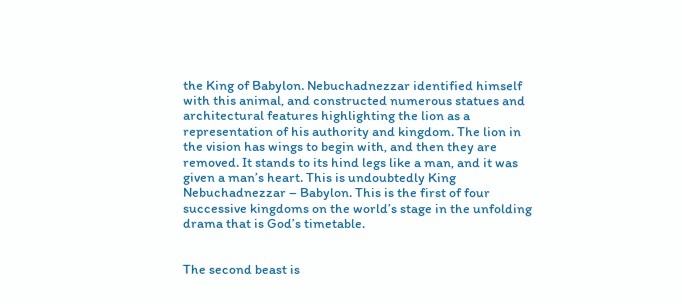the King of Babylon. Nebuchadnezzar identified himself with this animal, and constructed numerous statues and architectural features highlighting the lion as a representation of his authority and kingdom. The lion in the vision has wings to begin with, and then they are removed. It stands to its hind legs like a man, and it was given a man’s heart. This is undoubtedly King Nebuchadnezzar – Babylon. This is the first of four successive kingdoms on the world’s stage in the unfolding drama that is God’s timetable.


The second beast is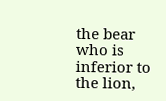the bear who is inferior to the lion,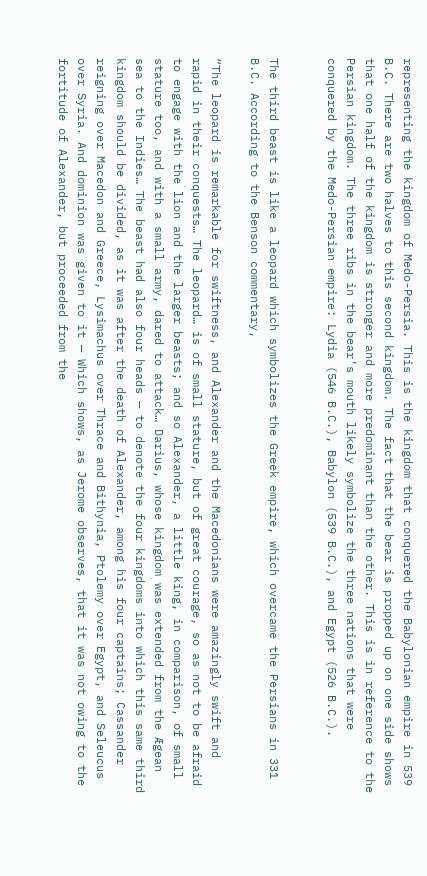representing the kingdom of Medo-Persia. This is the kingdom that conquered the Babylonian empire in 539 B.C. There are two halves to this second kingdom. The fact that the bear is propped up on one side shows that one half of the kingdom is stronger and more predominant than the other. This is in reference to the Persian kingdom. The three ribs in the bear’s mouth likely symbolize the three nations that were conquered by the Medo-Persian empire: Lydia (546 B.C.), Babylon (539 B.C.), and Egypt (526 B.C.).


The third beast is like a leopard which symbolizes the Greek empire, which overcame the Persians in 331 B.C. According to the Benson commentary,

“The leopard is remarkable for swiftness, and Alexander and the Macedonians were amazingly swift and rapid in their conquests… The leopard… is of small stature, but of great courage, so as not to be afraid to engage with the lion and the larger beasts; and so Alexander, a little king, in comparison, of small stature too, and with a small army, dared to attack… Darius, whose kingdom was extended from the Ægean sea to the Indies… The beast had also four heads — to denote the four kingdoms into which this same third kingdom should be divided, as it was after the death of Alexander, among his four captains; Cassander reigning over Macedon and Greece, Lysimachus over Thrace and Bithynia, Ptolemy over Egypt, and Seleucus over Syria. And dominion was given to it — Which shows, as Jerome observes, that it was not owing to the fortitude of Alexander, but proceeded from the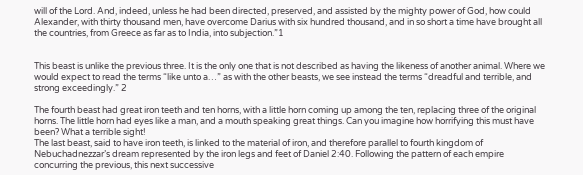will of the Lord. And, indeed, unless he had been directed, preserved, and assisted by the mighty power of God, how could Alexander, with thirty thousand men, have overcome Darius with six hundred thousand, and in so short a time have brought all the countries, from Greece as far as to India, into subjection.”1


This beast is unlike the previous three. It is the only one that is not described as having the likeness of another animal. Where we would expect to read the terms “like unto a…” as with the other beasts, we see instead the terms “dreadful and terrible, and strong exceedingly.” 2

The fourth beast had great iron teeth and ten horns, with a little horn coming up among the ten, replacing three of the original horns. The little horn had eyes like a man, and a mouth speaking great things. Can you imagine how horrifying this must have been? What a terrible sight!
The last beast, said to have iron teeth, is linked to the material of iron, and therefore parallel to fourth kingdom of Nebuchadnezzar’s dream represented by the iron legs and feet of Daniel 2:40. Following the pattern of each empire concurring the previous, this next successive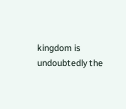kingdom is undoubtedly the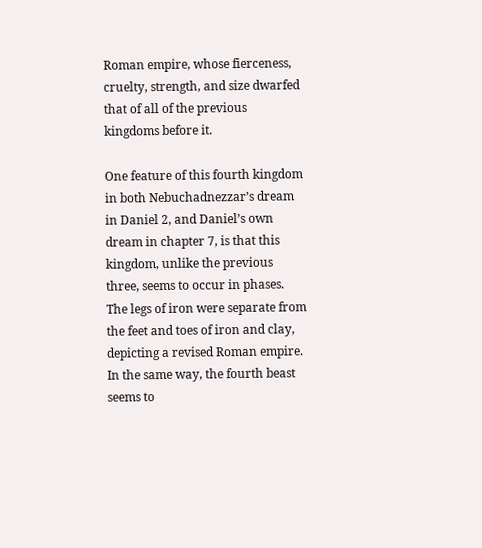Roman empire, whose fierceness, cruelty, strength, and size dwarfed that of all of the previous kingdoms before it.

One feature of this fourth kingdom in both Nebuchadnezzar’s dream in Daniel 2, and Daniel’s own dream in chapter 7, is that this kingdom, unlike the previous three, seems to occur in phases. The legs of iron were separate from the feet and toes of iron and clay, depicting a revised Roman empire. In the same way, the fourth beast seems to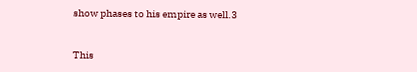show phases to his empire as well.3


This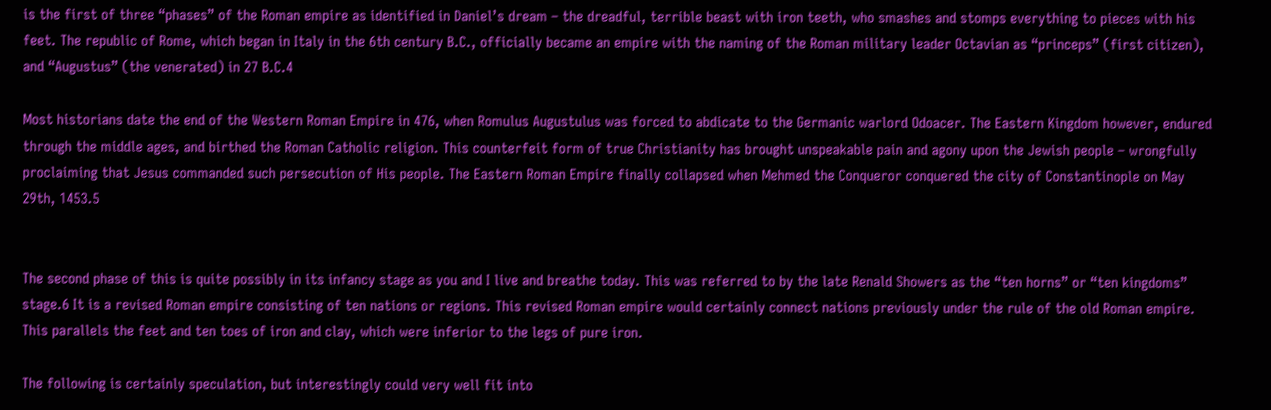is the first of three “phases” of the Roman empire as identified in Daniel’s dream – the dreadful, terrible beast with iron teeth, who smashes and stomps everything to pieces with his feet. The republic of Rome, which began in Italy in the 6th century B.C., officially became an empire with the naming of the Roman military leader Octavian as “princeps” (first citizen), and “Augustus” (the venerated) in 27 B.C.4

Most historians date the end of the Western Roman Empire in 476, when Romulus Augustulus was forced to abdicate to the Germanic warlord Odoacer. The Eastern Kingdom however, endured through the middle ages, and birthed the Roman Catholic religion. This counterfeit form of true Christianity has brought unspeakable pain and agony upon the Jewish people – wrongfully proclaiming that Jesus commanded such persecution of His people. The Eastern Roman Empire finally collapsed when Mehmed the Conqueror conquered the city of Constantinople on May 29th, 1453.5


The second phase of this is quite possibly in its infancy stage as you and I live and breathe today. This was referred to by the late Renald Showers as the “ten horns” or “ten kingdoms” stage.6 It is a revised Roman empire consisting of ten nations or regions. This revised Roman empire would certainly connect nations previously under the rule of the old Roman empire. This parallels the feet and ten toes of iron and clay, which were inferior to the legs of pure iron.

The following is certainly speculation, but interestingly could very well fit into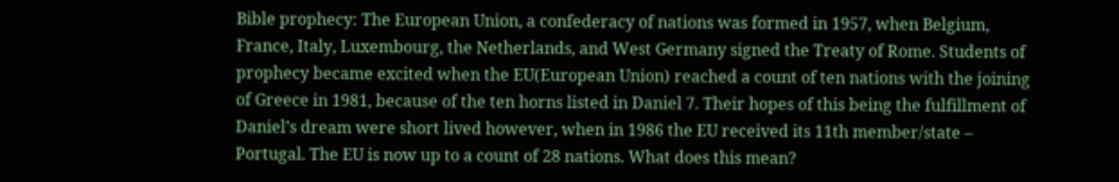Bible prophecy: The European Union, a confederacy of nations was formed in 1957, when Belgium, France, Italy, Luxembourg, the Netherlands, and West Germany signed the Treaty of Rome. Students of prophecy became excited when the EU(European Union) reached a count of ten nations with the joining of Greece in 1981, because of the ten horns listed in Daniel 7. Their hopes of this being the fulfillment of Daniel’s dream were short lived however, when in 1986 the EU received its 11th member/state – Portugal. The EU is now up to a count of 28 nations. What does this mean?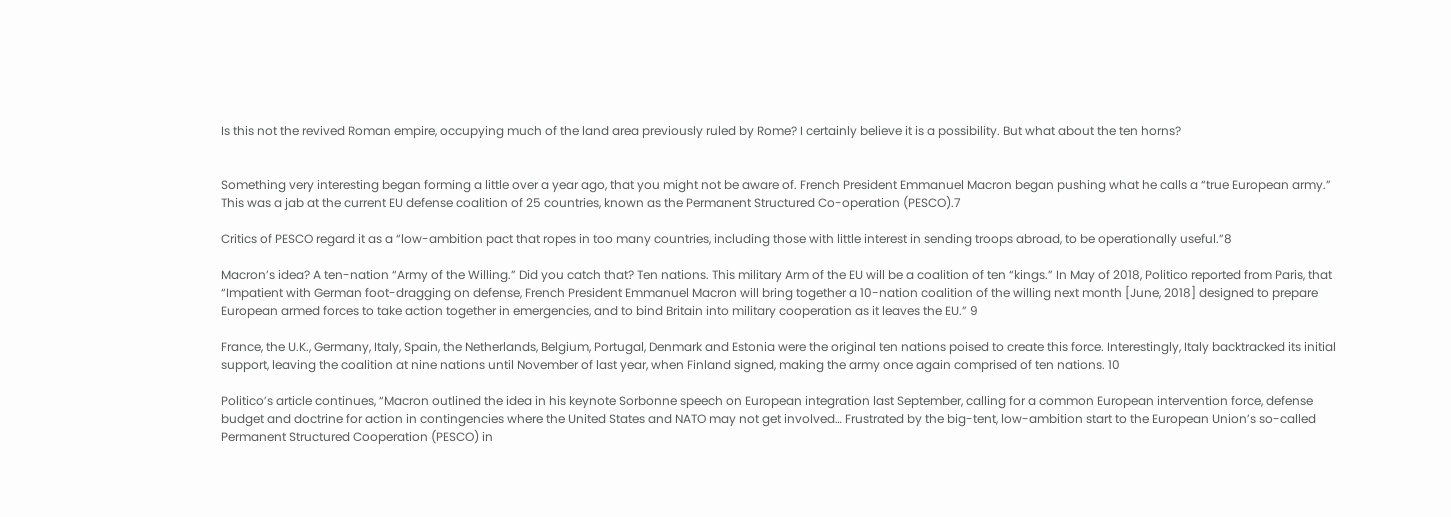Is this not the revived Roman empire, occupying much of the land area previously ruled by Rome? I certainly believe it is a possibility. But what about the ten horns?


Something very interesting began forming a little over a year ago, that you might not be aware of. French President Emmanuel Macron began pushing what he calls a “true European army.” This was a jab at the current EU defense coalition of 25 countries, known as the Permanent Structured Co-operation (PESCO).7

Critics of PESCO regard it as a “low-ambition pact that ropes in too many countries, including those with little interest in sending troops abroad, to be operationally useful.”8

Macron’s idea? A ten-nation “Army of the Willing.” Did you catch that? Ten nations. This military Arm of the EU will be a coalition of ten “kings.” In May of 2018, Politico reported from Paris, that “Impatient with German foot-dragging on defense, French President Emmanuel Macron will bring together a 10-nation coalition of the willing next month [June, 2018] designed to prepare European armed forces to take action together in emergencies, and to bind Britain into military cooperation as it leaves the EU.” 9

France, the U.K., Germany, Italy, Spain, the Netherlands, Belgium, Portugal, Denmark and Estonia were the original ten nations poised to create this force. Interestingly, Italy backtracked its initial support, leaving the coalition at nine nations until November of last year, when Finland signed, making the army once again comprised of ten nations. 10

Politico’s article continues, “Macron outlined the idea in his keynote Sorbonne speech on European integration last September, calling for a common European intervention force, defense budget and doctrine for action in contingencies where the United States and NATO may not get involved… Frustrated by the big-tent, low-ambition start to the European Union’s so-called Permanent Structured Cooperation (PESCO) in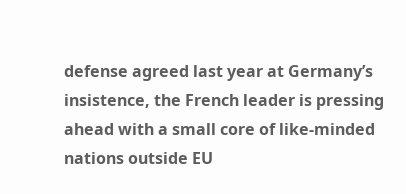defense agreed last year at Germany’s insistence, the French leader is pressing ahead with a small core of like-minded nations outside EU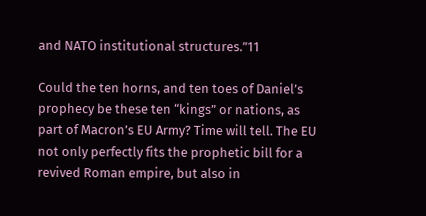and NATO institutional structures.”11

Could the ten horns, and ten toes of Daniel’s prophecy be these ten “kings” or nations, as part of Macron’s EU Army? Time will tell. The EU not only perfectly fits the prophetic bill for a revived Roman empire, but also in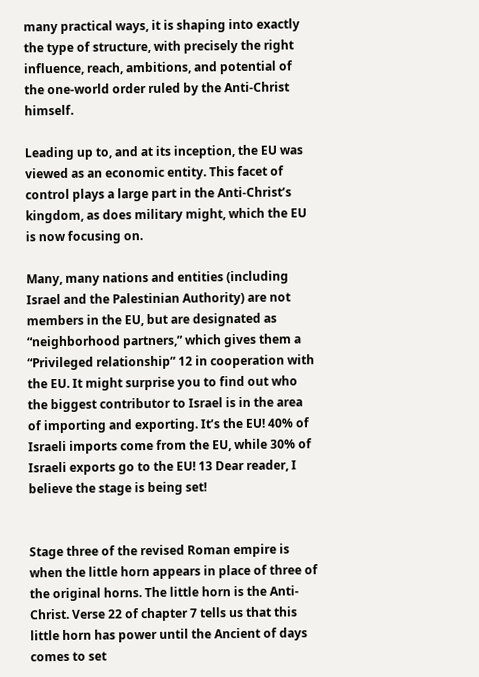many practical ways, it is shaping into exactly the type of structure, with precisely the right influence, reach, ambitions, and potential of the one-world order ruled by the Anti-Christ himself.

Leading up to, and at its inception, the EU was viewed as an economic entity. This facet of control plays a large part in the Anti-Christ’s kingdom, as does military might, which the EU is now focusing on.

Many, many nations and entities (including Israel and the Palestinian Authority) are not members in the EU, but are designated as “neighborhood partners,” which gives them a “Privileged relationship” 12 in cooperation with the EU. It might surprise you to find out who the biggest contributor to Israel is in the area of importing and exporting. It’s the EU! 40% of Israeli imports come from the EU, while 30% of Israeli exports go to the EU! 13 Dear reader, I believe the stage is being set!


Stage three of the revised Roman empire is when the little horn appears in place of three of the original horns. The little horn is the Anti-Christ. Verse 22 of chapter 7 tells us that this little horn has power until the Ancient of days comes to set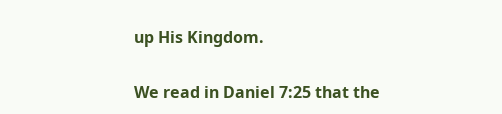up His Kingdom.

We read in Daniel 7:25 that the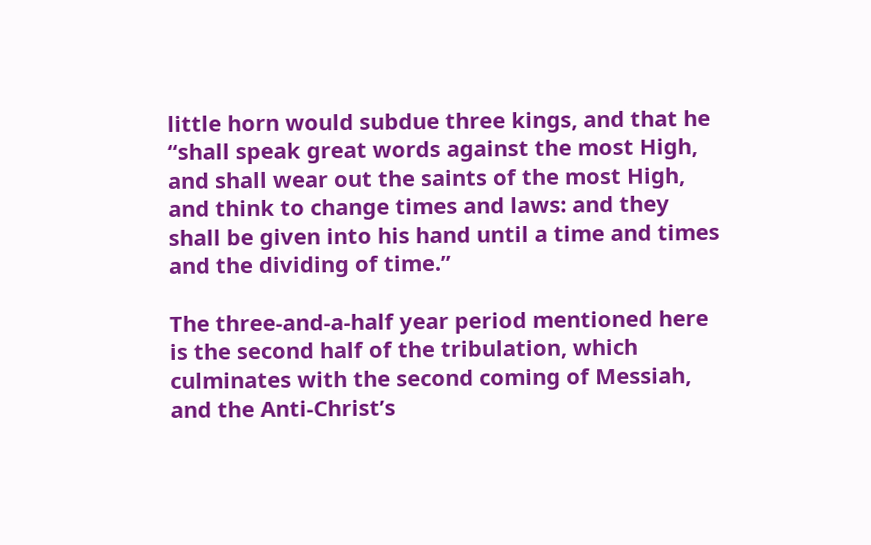little horn would subdue three kings, and that he “shall speak great words against the most High, and shall wear out the saints of the most High, and think to change times and laws: and they shall be given into his hand until a time and times and the dividing of time.”

The three-and-a-half year period mentioned here is the second half of the tribulation, which culminates with the second coming of Messiah, and the Anti-Christ’s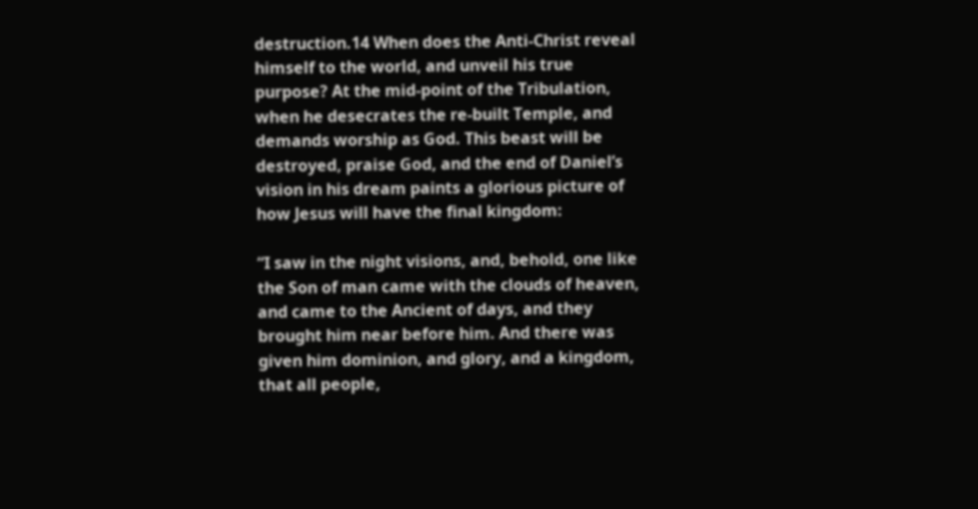destruction.14 When does the Anti-Christ reveal himself to the world, and unveil his true purpose? At the mid-point of the Tribulation, when he desecrates the re-built Temple, and demands worship as God. This beast will be destroyed, praise God, and the end of Daniel’s vision in his dream paints a glorious picture of how Jesus will have the final kingdom:

“I saw in the night visions, and, behold, one like the Son of man came with the clouds of heaven, and came to the Ancient of days, and they brought him near before him. And there was given him dominion, and glory, and a kingdom, that all people,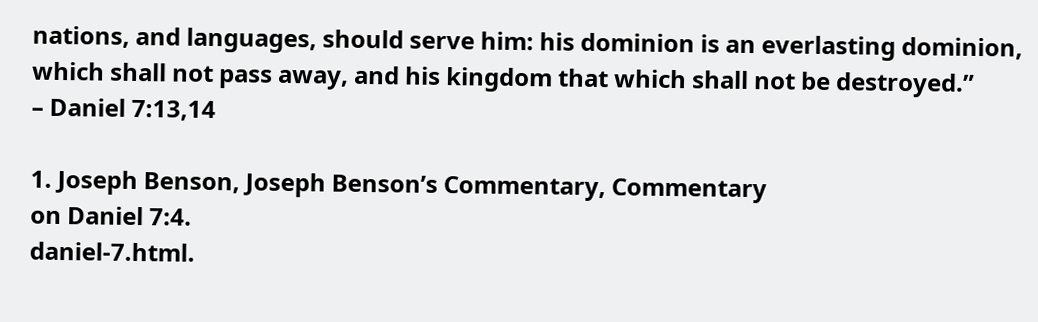nations, and languages, should serve him: his dominion is an everlasting dominion, which shall not pass away, and his kingdom that which shall not be destroyed.”
– Daniel 7:13,14

1. Joseph Benson, Joseph Benson’s Commentary, Commentary
on Daniel 7:4.
daniel-7.html.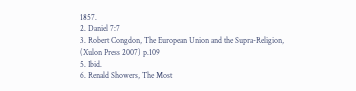1857.
2. Daniel 7:7
3. Robert Congdon, The European Union and the Supra-Religion,
(Xulon Press 2007) p.109
5. Ibid.
6. Renald Showers, The Most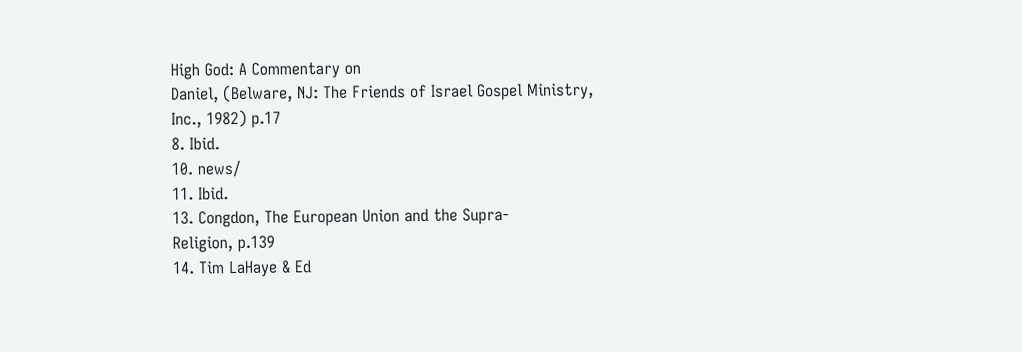High God: A Commentary on
Daniel, (Belware, NJ: The Friends of Israel Gospel Ministry,
Inc., 1982) p.17
8. Ibid.
10. news/
11. Ibid.
13. Congdon, The European Union and the Supra-
Religion, p.139
14. Tim LaHaye & Ed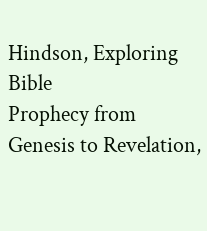Hindson, Exploring Bible
Prophecy from Genesis to Revelation,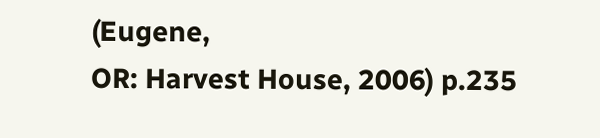(Eugene,
OR: Harvest House, 2006) p.235